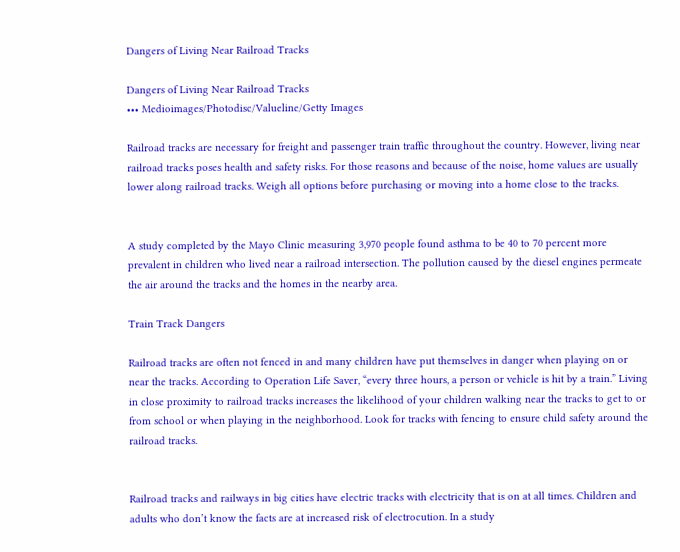Dangers of Living Near Railroad Tracks

Dangers of Living Near Railroad Tracks
••• Medioimages/Photodisc/Valueline/Getty Images

Railroad tracks are necessary for freight and passenger train traffic throughout the country. However, living near railroad tracks poses health and safety risks. For those reasons and because of the noise, home values are usually lower along railroad tracks. Weigh all options before purchasing or moving into a home close to the tracks.


A study completed by the Mayo Clinic measuring 3,970 people found asthma to be 40 to 70 percent more prevalent in children who lived near a railroad intersection. The pollution caused by the diesel engines permeate the air around the tracks and the homes in the nearby area.

Train Track Dangers

Railroad tracks are often not fenced in and many children have put themselves in danger when playing on or near the tracks. According to Operation Life Saver, “every three hours, a person or vehicle is hit by a train.” Living in close proximity to railroad tracks increases the likelihood of your children walking near the tracks to get to or from school or when playing in the neighborhood. Look for tracks with fencing to ensure child safety around the railroad tracks.


Railroad tracks and railways in big cities have electric tracks with electricity that is on at all times. Children and adults who don’t know the facts are at increased risk of electrocution. In a study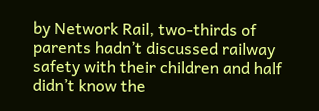by Network Rail, two-thirds of parents hadn’t discussed railway safety with their children and half didn’t know the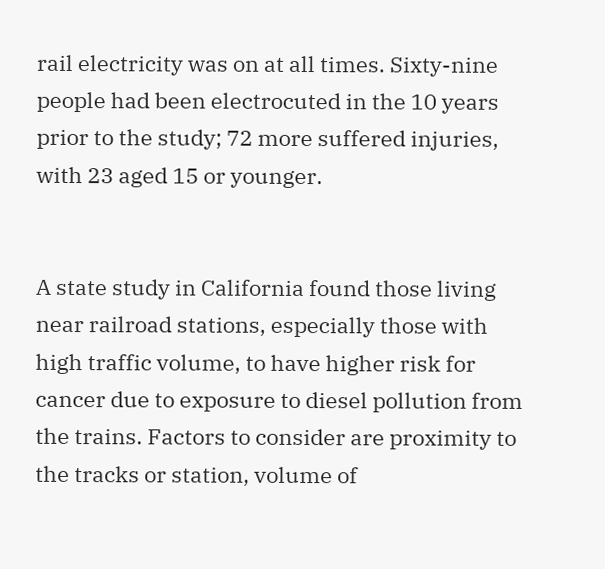rail electricity was on at all times. Sixty-nine people had been electrocuted in the 10 years prior to the study; 72 more suffered injuries, with 23 aged 15 or younger.


A state study in California found those living near railroad stations, especially those with high traffic volume, to have higher risk for cancer due to exposure to diesel pollution from the trains. Factors to consider are proximity to the tracks or station, volume of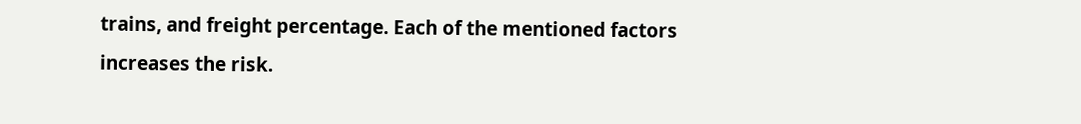trains, and freight percentage. Each of the mentioned factors increases the risk.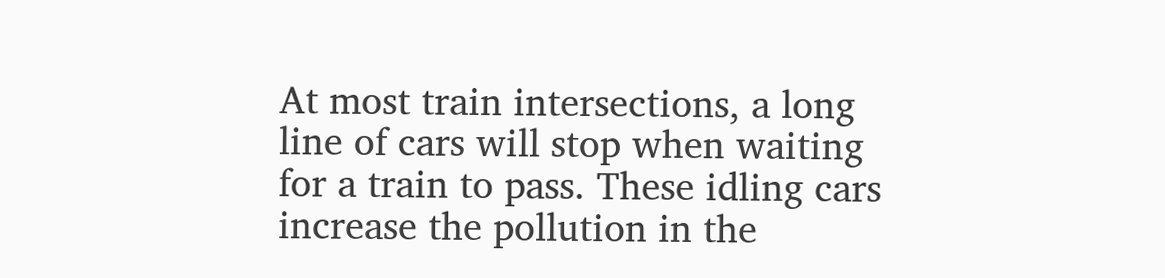At most train intersections, a long line of cars will stop when waiting for a train to pass. These idling cars increase the pollution in the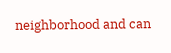neighborhood and can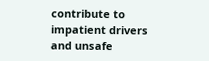contribute to impatient drivers and unsafe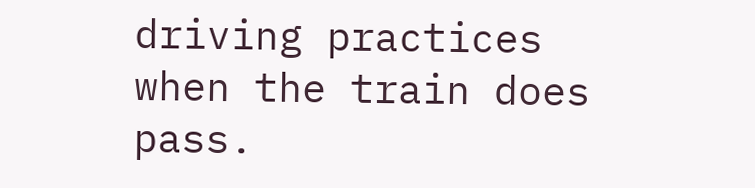driving practices when the train does pass.